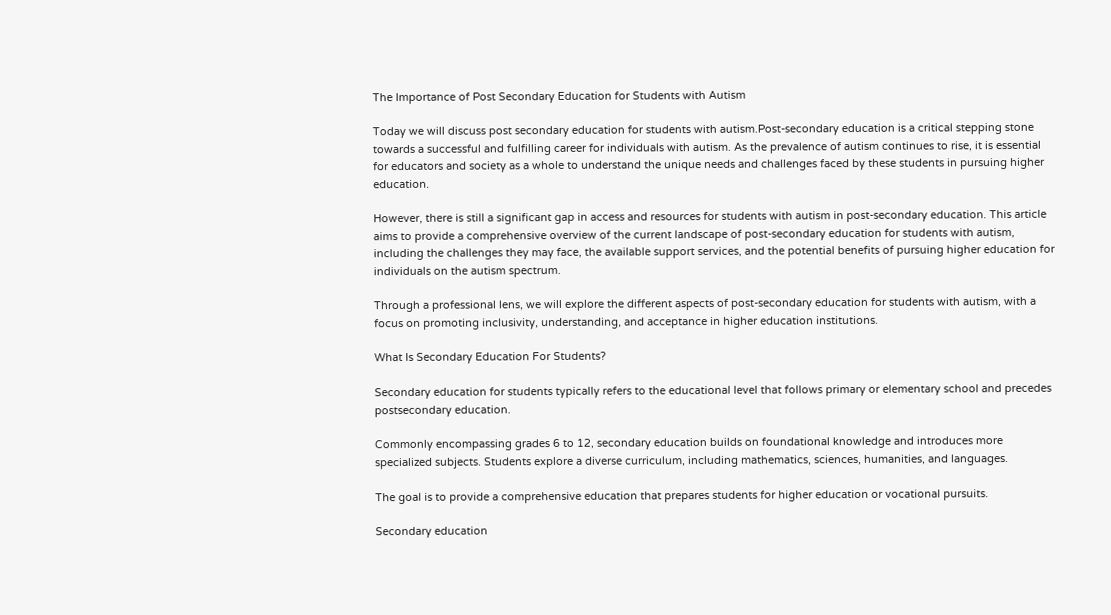The Importance of Post Secondary Education for Students with Autism

Today we will discuss post secondary education for students with autism.Post-secondary education is a critical stepping stone towards a successful and fulfilling career for individuals with autism. As the prevalence of autism continues to rise, it is essential for educators and society as a whole to understand the unique needs and challenges faced by these students in pursuing higher education.

However, there is still a significant gap in access and resources for students with autism in post-secondary education. This article aims to provide a comprehensive overview of the current landscape of post-secondary education for students with autism, including the challenges they may face, the available support services, and the potential benefits of pursuing higher education for individuals on the autism spectrum.

Through a professional lens, we will explore the different aspects of post-secondary education for students with autism, with a focus on promoting inclusivity, understanding, and acceptance in higher education institutions.

What Is Secondary Education For Students?

Secondary education for students typically refers to the educational level that follows primary or elementary school and precedes postsecondary education.

Commonly encompassing grades 6 to 12, secondary education builds on foundational knowledge and introduces more specialized subjects. Students explore a diverse curriculum, including mathematics, sciences, humanities, and languages.

The goal is to provide a comprehensive education that prepares students for higher education or vocational pursuits.

Secondary education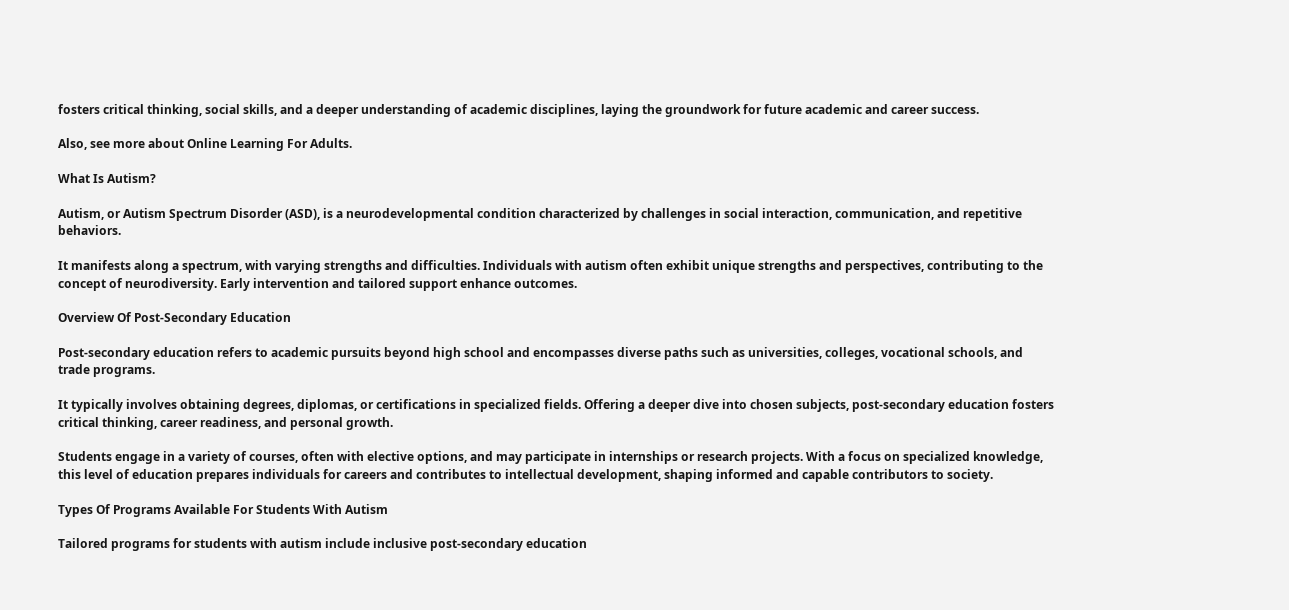fosters critical thinking, social skills, and a deeper understanding of academic disciplines, laying the groundwork for future academic and career success.

Also, see more about Online Learning For Adults.

What Is Autism?

Autism, or Autism Spectrum Disorder (ASD), is a neurodevelopmental condition characterized by challenges in social interaction, communication, and repetitive behaviors.

It manifests along a spectrum, with varying strengths and difficulties. Individuals with autism often exhibit unique strengths and perspectives, contributing to the concept of neurodiversity. Early intervention and tailored support enhance outcomes.

Overview Of Post-Secondary Education

Post-secondary education refers to academic pursuits beyond high school and encompasses diverse paths such as universities, colleges, vocational schools, and trade programs.

It typically involves obtaining degrees, diplomas, or certifications in specialized fields. Offering a deeper dive into chosen subjects, post-secondary education fosters critical thinking, career readiness, and personal growth.

Students engage in a variety of courses, often with elective options, and may participate in internships or research projects. With a focus on specialized knowledge, this level of education prepares individuals for careers and contributes to intellectual development, shaping informed and capable contributors to society.

Types Of Programs Available For Students With Autism

Tailored programs for students with autism include inclusive post-secondary education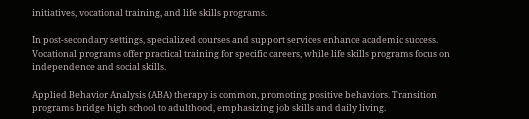initiatives, vocational training, and life skills programs.

In post-secondary settings, specialized courses and support services enhance academic success. Vocational programs offer practical training for specific careers, while life skills programs focus on independence and social skills.

Applied Behavior Analysis (ABA) therapy is common, promoting positive behaviors. Transition programs bridge high school to adulthood, emphasizing job skills and daily living.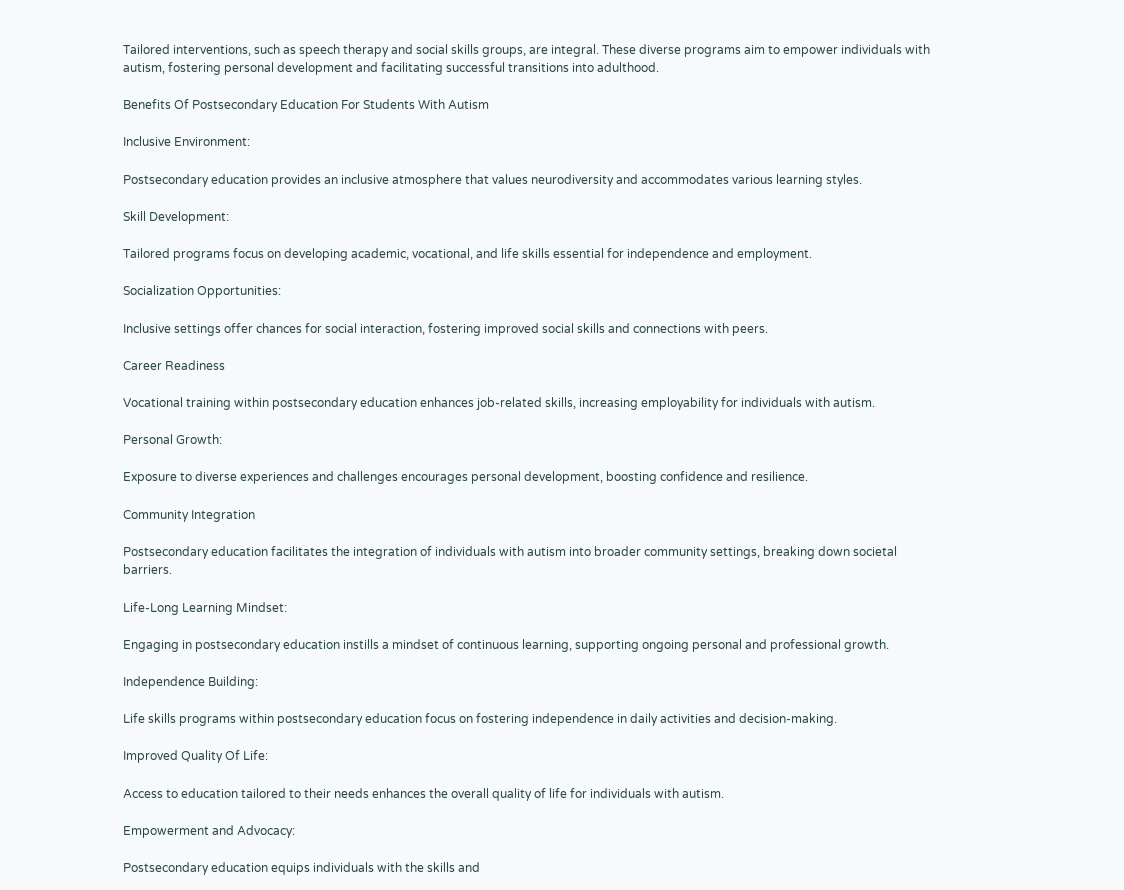Tailored interventions, such as speech therapy and social skills groups, are integral. These diverse programs aim to empower individuals with autism, fostering personal development and facilitating successful transitions into adulthood.

Benefits Of Postsecondary Education For Students With Autism

Inclusive Environment:

Postsecondary education provides an inclusive atmosphere that values neurodiversity and accommodates various learning styles.

Skill Development:

Tailored programs focus on developing academic, vocational, and life skills essential for independence and employment.

Socialization Opportunities:

Inclusive settings offer chances for social interaction, fostering improved social skills and connections with peers.

Career Readiness

Vocational training within postsecondary education enhances job-related skills, increasing employability for individuals with autism.

Personal Growth:

Exposure to diverse experiences and challenges encourages personal development, boosting confidence and resilience.

Community Integration

Postsecondary education facilitates the integration of individuals with autism into broader community settings, breaking down societal barriers.

Life-Long Learning Mindset:

Engaging in postsecondary education instills a mindset of continuous learning, supporting ongoing personal and professional growth.

Independence Building:

Life skills programs within postsecondary education focus on fostering independence in daily activities and decision-making.

Improved Quality Of Life:

Access to education tailored to their needs enhances the overall quality of life for individuals with autism.

Empowerment and Advocacy:

Postsecondary education equips individuals with the skills and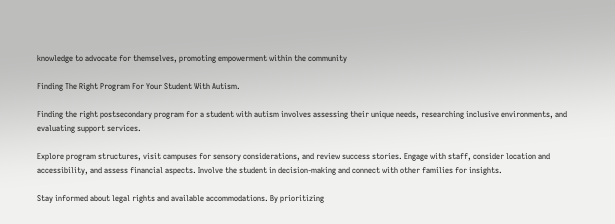knowledge to advocate for themselves, promoting empowerment within the community

Finding The Right Program For Your Student With Autism.

Finding the right postsecondary program for a student with autism involves assessing their unique needs, researching inclusive environments, and evaluating support services.

Explore program structures, visit campuses for sensory considerations, and review success stories. Engage with staff, consider location and accessibility, and assess financial aspects. Involve the student in decision-making and connect with other families for insights.

Stay informed about legal rights and available accommodations. By prioritizing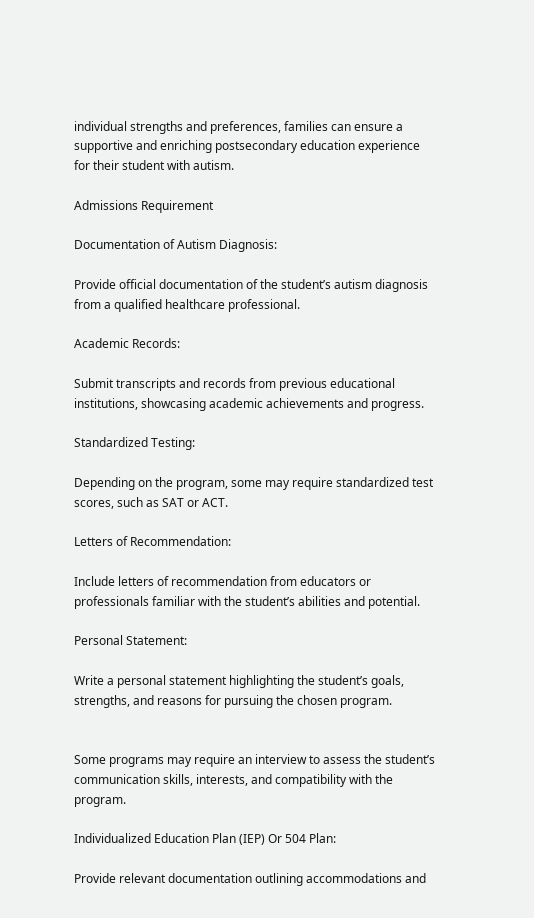individual strengths and preferences, families can ensure a supportive and enriching postsecondary education experience for their student with autism.

Admissions Requirement

Documentation of Autism Diagnosis:

Provide official documentation of the student’s autism diagnosis from a qualified healthcare professional.

Academic Records:

Submit transcripts and records from previous educational institutions, showcasing academic achievements and progress.

Standardized Testing:

Depending on the program, some may require standardized test scores, such as SAT or ACT.

Letters of Recommendation:

Include letters of recommendation from educators or professionals familiar with the student’s abilities and potential.

Personal Statement:

Write a personal statement highlighting the student’s goals, strengths, and reasons for pursuing the chosen program.


Some programs may require an interview to assess the student’s communication skills, interests, and compatibility with the program.

Individualized Education Plan (IEP) Or 504 Plan:

Provide relevant documentation outlining accommodations and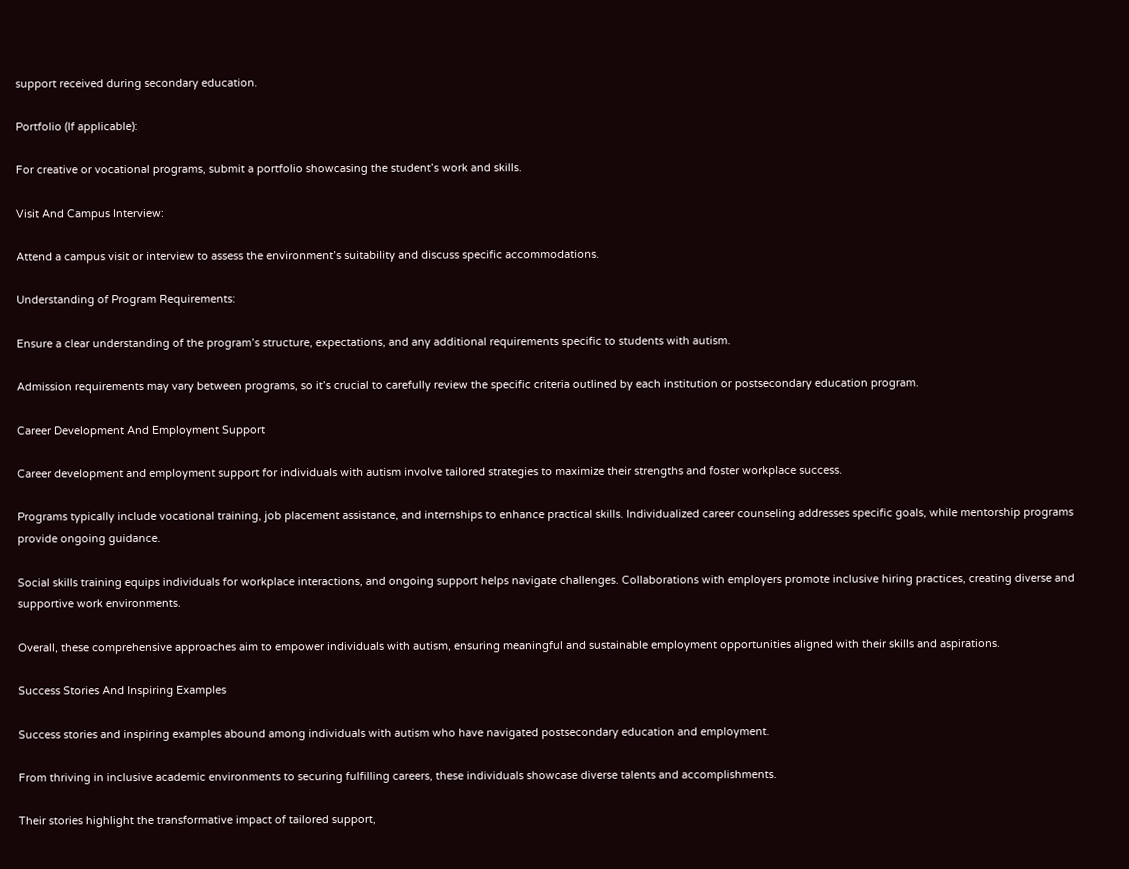support received during secondary education.

Portfolio (If applicable):

For creative or vocational programs, submit a portfolio showcasing the student’s work and skills.

Visit And Campus Interview:

Attend a campus visit or interview to assess the environment’s suitability and discuss specific accommodations.

Understanding of Program Requirements:

Ensure a clear understanding of the program’s structure, expectations, and any additional requirements specific to students with autism.

Admission requirements may vary between programs, so it’s crucial to carefully review the specific criteria outlined by each institution or postsecondary education program.

Career Development And Employment Support

Career development and employment support for individuals with autism involve tailored strategies to maximize their strengths and foster workplace success.

Programs typically include vocational training, job placement assistance, and internships to enhance practical skills. Individualized career counseling addresses specific goals, while mentorship programs provide ongoing guidance.

Social skills training equips individuals for workplace interactions, and ongoing support helps navigate challenges. Collaborations with employers promote inclusive hiring practices, creating diverse and supportive work environments.

Overall, these comprehensive approaches aim to empower individuals with autism, ensuring meaningful and sustainable employment opportunities aligned with their skills and aspirations.

Success Stories And Inspiring Examples

Success stories and inspiring examples abound among individuals with autism who have navigated postsecondary education and employment.

From thriving in inclusive academic environments to securing fulfilling careers, these individuals showcase diverse talents and accomplishments.

Their stories highlight the transformative impact of tailored support,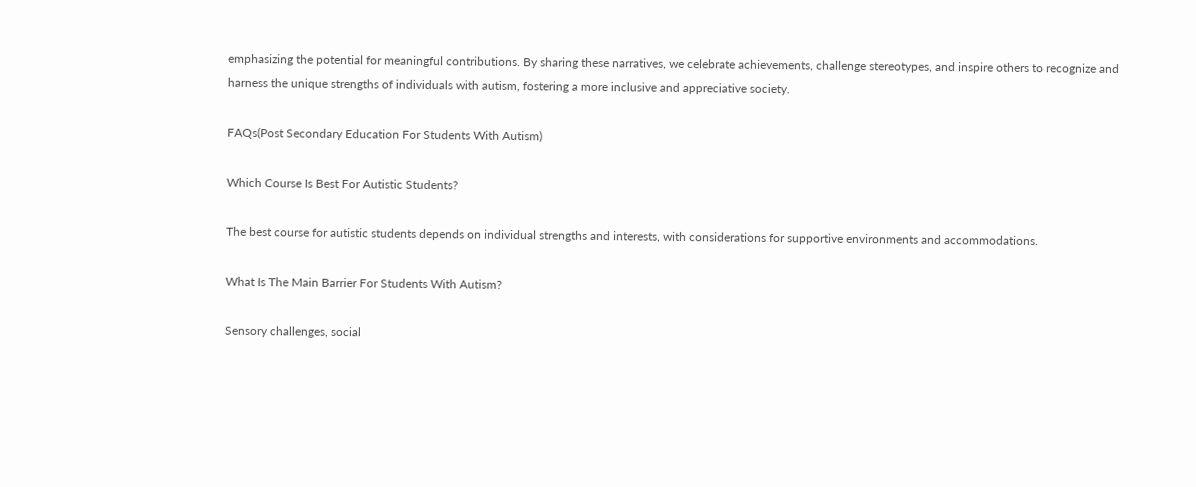emphasizing the potential for meaningful contributions. By sharing these narratives, we celebrate achievements, challenge stereotypes, and inspire others to recognize and harness the unique strengths of individuals with autism, fostering a more inclusive and appreciative society.

FAQs(Post Secondary Education For Students With Autism)

Which Course Is Best For Autistic Students?

The best course for autistic students depends on individual strengths and interests, with considerations for supportive environments and accommodations.

What Is The Main Barrier For Students With Autism?

Sensory challenges, social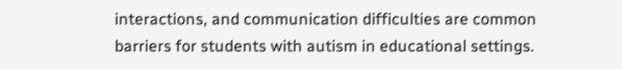interactions, and communication difficulties are common barriers for students with autism in educational settings.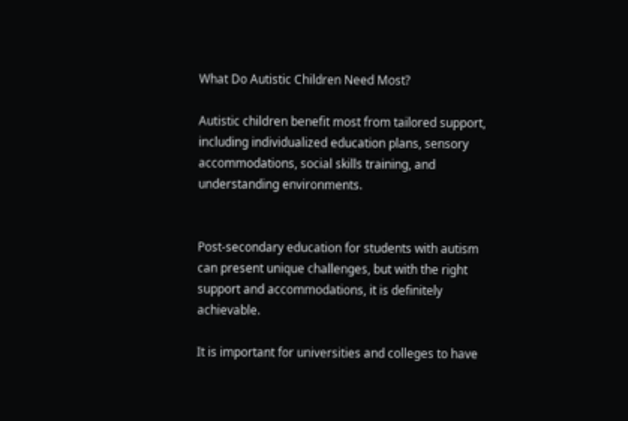What Do Autistic Children Need Most?

Autistic children benefit most from tailored support, including individualized education plans, sensory accommodations, social skills training, and understanding environments.


Post-secondary education for students with autism can present unique challenges, but with the right support and accommodations, it is definitely achievable.

It is important for universities and colleges to have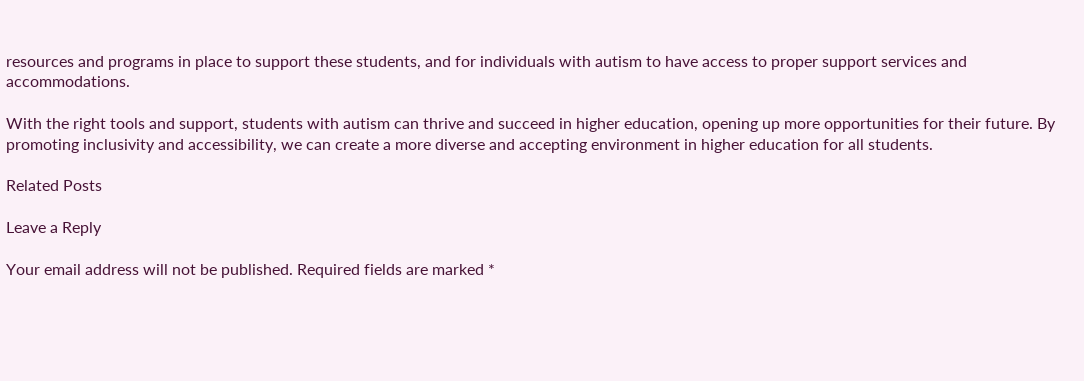resources and programs in place to support these students, and for individuals with autism to have access to proper support services and accommodations.

With the right tools and support, students with autism can thrive and succeed in higher education, opening up more opportunities for their future. By promoting inclusivity and accessibility, we can create a more diverse and accepting environment in higher education for all students.

Related Posts

Leave a Reply

Your email address will not be published. Required fields are marked *